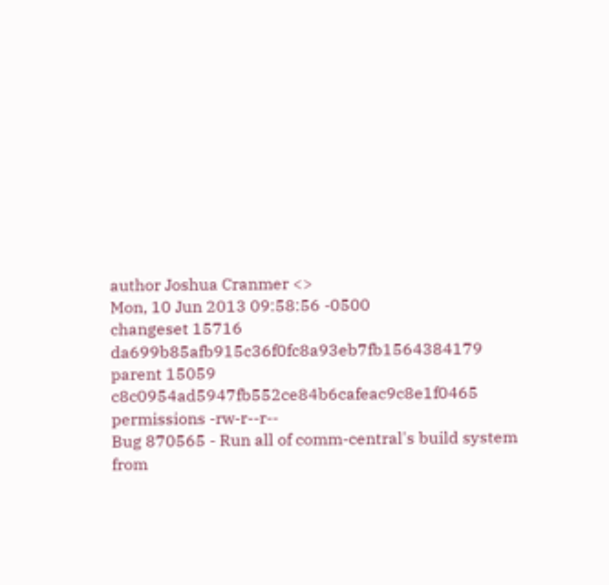author Joshua Cranmer <>
Mon, 10 Jun 2013 09:58:56 -0500
changeset 15716 da699b85afb915c36f0fc8a93eb7fb1564384179
parent 15059 c8c0954ad5947fb552ce84b6cafeac9c8e1f0465
permissions -rw-r--r--
Bug 870565 - Run all of comm-central's build system from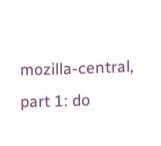mozilla-central, part 1: do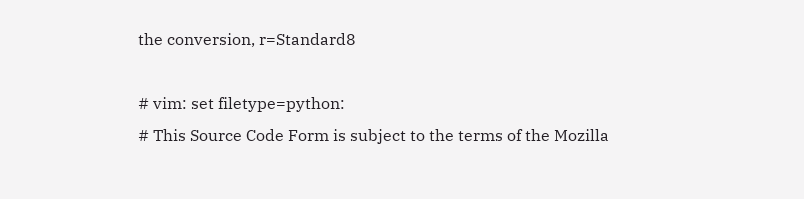the conversion, r=Standard8

# vim: set filetype=python:
# This Source Code Form is subject to the terms of the Mozilla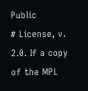Public
# License, v. 2.0. If a copy of the MPL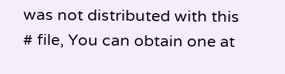was not distributed with this
# file, You can obtain one at